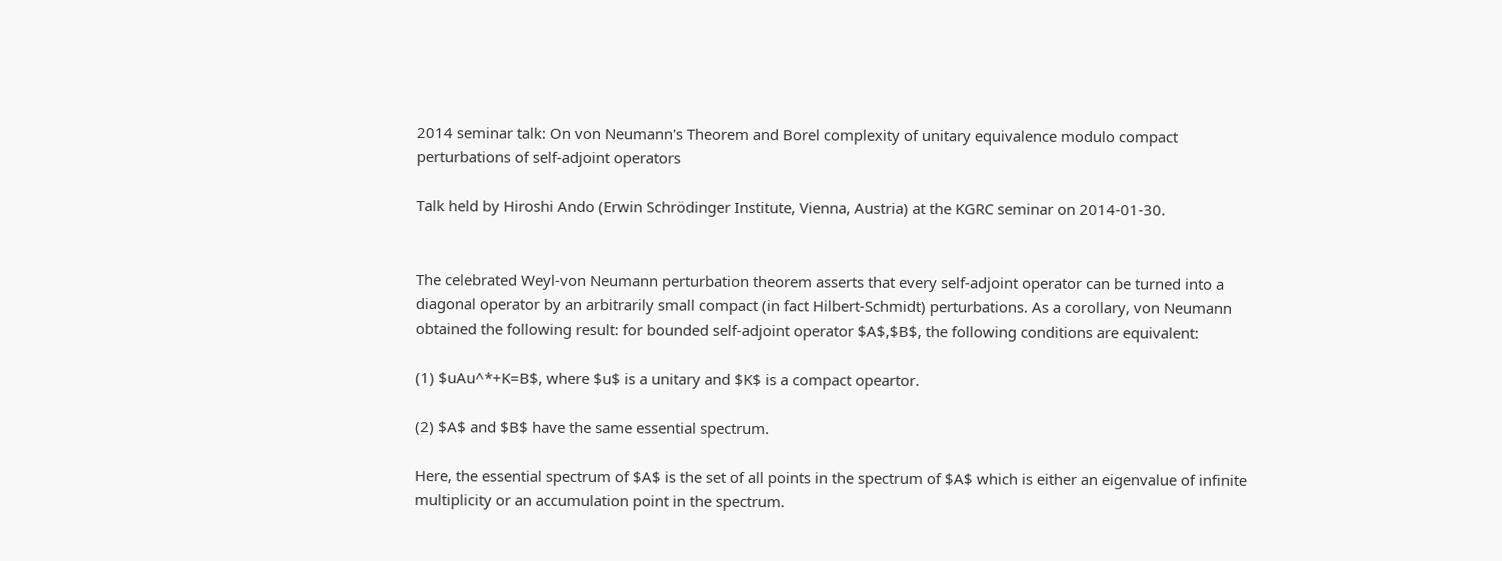2014 seminar talk: On von Neumann's Theorem and Borel complexity of unitary equivalence modulo compact perturbations of self-adjoint operators

Talk held by Hiroshi Ando (Erwin Schrödinger Institute, Vienna, Austria) at the KGRC seminar on 2014-01-30.


The celebrated Weyl-von Neumann perturbation theorem asserts that every self-adjoint operator can be turned into a diagonal operator by an arbitrarily small compact (in fact Hilbert-Schmidt) perturbations. As a corollary, von Neumann obtained the following result: for bounded self-adjoint operator $A$,$B$, the following conditions are equivalent:

(1) $uAu^*+K=B$, where $u$ is a unitary and $K$ is a compact opeartor.

(2) $A$ and $B$ have the same essential spectrum.

Here, the essential spectrum of $A$ is the set of all points in the spectrum of $A$ which is either an eigenvalue of infinite multiplicity or an accumulation point in the spectrum.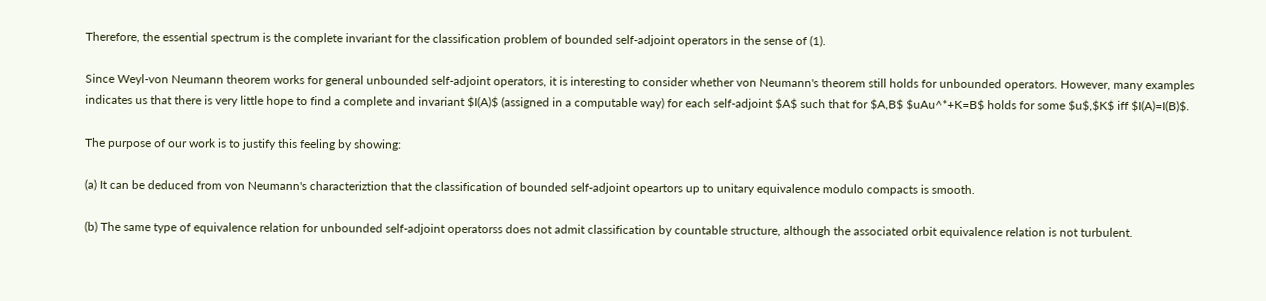Therefore, the essential spectrum is the complete invariant for the classification problem of bounded self-adjoint operators in the sense of (1).

Since Weyl-von Neumann theorem works for general unbounded self-adjoint operators, it is interesting to consider whether von Neumann's theorem still holds for unbounded operators. However, many examples indicates us that there is very little hope to find a complete and invariant $I(A)$ (assigned in a computable way) for each self-adjoint $A$ such that for $A,B$ $uAu^*+K=B$ holds for some $u$,$K$ iff $I(A)=I(B)$.

The purpose of our work is to justify this feeling by showing:

(a) It can be deduced from von Neumann's characteriztion that the classification of bounded self-adjoint opeartors up to unitary equivalence modulo compacts is smooth.

(b) The same type of equivalence relation for unbounded self-adjoint operatorss does not admit classification by countable structure, although the associated orbit equivalence relation is not turbulent.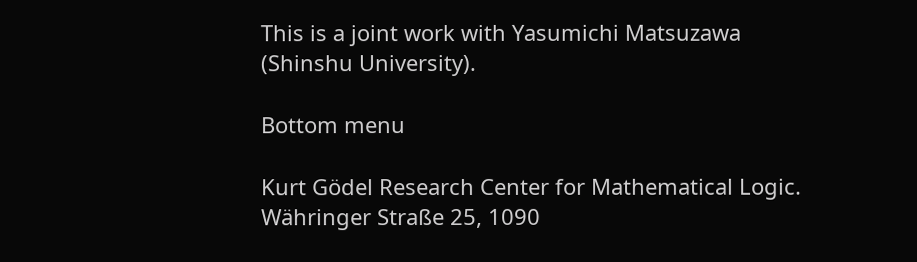This is a joint work with Yasumichi Matsuzawa (Shinshu University).

Bottom menu

Kurt Gödel Research Center for Mathematical Logic. Währinger Straße 25, 1090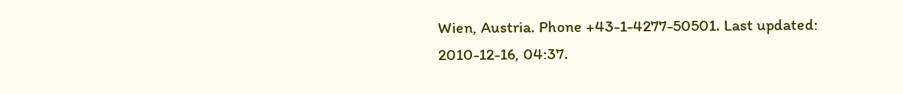Wien, Austria. Phone +43-1-4277-50501. Last updated: 2010-12-16, 04:37.